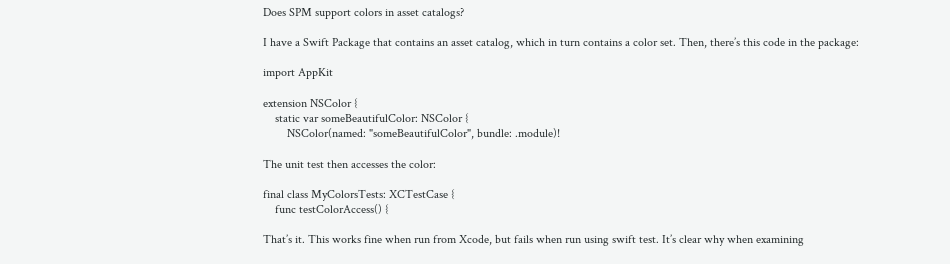Does SPM support colors in asset catalogs?

I have a Swift Package that contains an asset catalog, which in turn contains a color set. Then, there’s this code in the package:

import AppKit

extension NSColor {
    static var someBeautifulColor: NSColor {
        NSColor(named: "someBeautifulColor", bundle: .module)!

The unit test then accesses the color:

final class MyColorsTests: XCTestCase {
    func testColorAccess() {

That’s it. This works fine when run from Xcode, but fails when run using swift test. It’s clear why when examining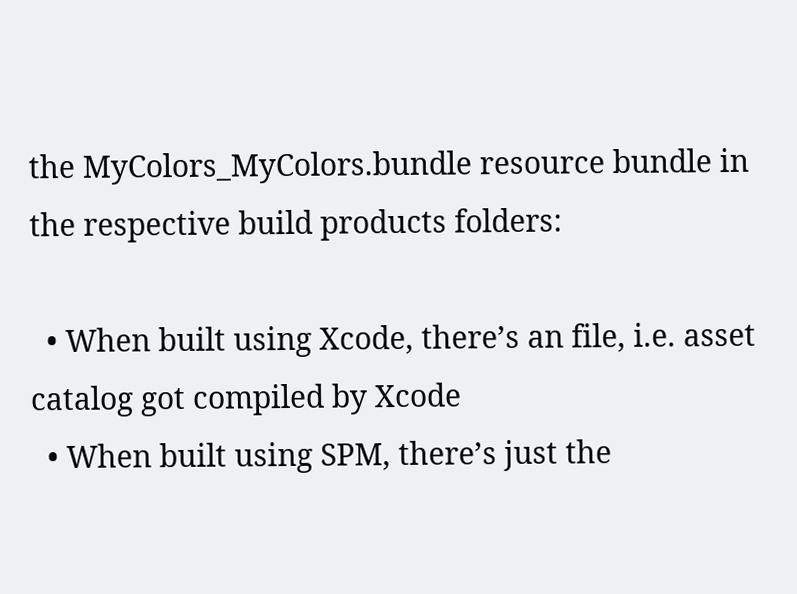the MyColors_MyColors.bundle resource bundle in the respective build products folders:

  • When built using Xcode, there’s an file, i.e. asset catalog got compiled by Xcode
  • When built using SPM, there’s just the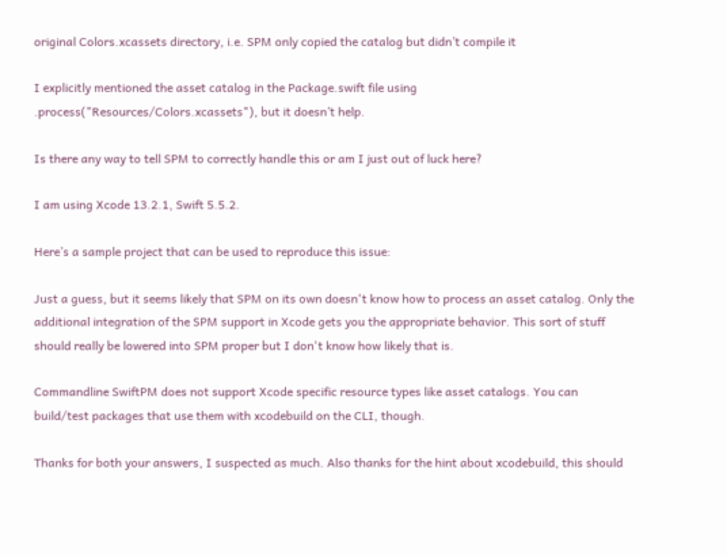original Colors.xcassets directory, i.e. SPM only copied the catalog but didn’t compile it

I explicitly mentioned the asset catalog in the Package.swift file using .process("Resources/Colors.xcassets"), but it doesn’t help.

Is there any way to tell SPM to correctly handle this or am I just out of luck here?

I am using Xcode 13.2.1, Swift 5.5.2.

Here’s a sample project that can be used to reproduce this issue:

Just a guess, but it seems likely that SPM on its own doesn't know how to process an asset catalog. Only the additional integration of the SPM support in Xcode gets you the appropriate behavior. This sort of stuff should really be lowered into SPM proper but I don't know how likely that is.

Commandline SwiftPM does not support Xcode specific resource types like asset catalogs. You can build/test packages that use them with xcodebuild on the CLI, though.

Thanks for both your answers, I suspected as much. Also thanks for the hint about xcodebuild, this should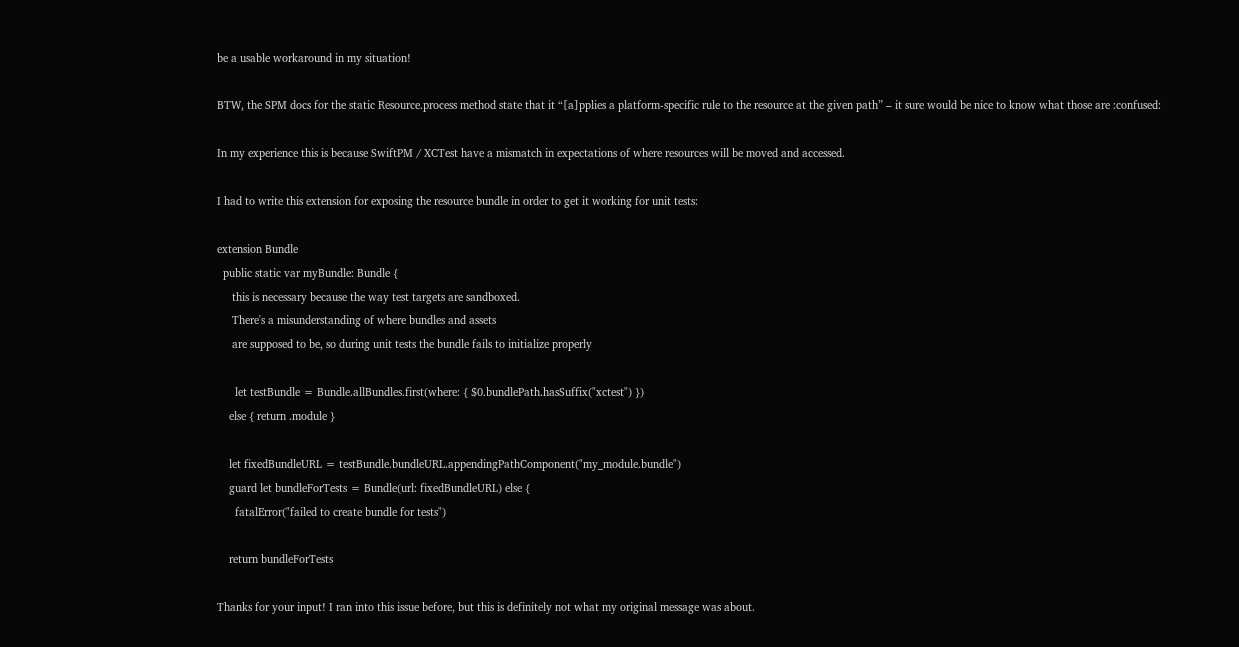be a usable workaround in my situation!

BTW, the SPM docs for the static Resource.process method state that it “[a]pplies a platform-specific rule to the resource at the given path” – it sure would be nice to know what those are :confused:

In my experience this is because SwiftPM / XCTest have a mismatch in expectations of where resources will be moved and accessed.

I had to write this extension for exposing the resource bundle in order to get it working for unit tests:

extension Bundle
  public static var myBundle: Bundle {
     this is necessary because the way test targets are sandboxed.
     There's a misunderstanding of where bundles and assets
     are supposed to be, so during unit tests the bundle fails to initialize properly

      let testBundle = Bundle.allBundles.first(where: { $0.bundlePath.hasSuffix("xctest") })
    else { return .module }

    let fixedBundleURL = testBundle.bundleURL.appendingPathComponent("my_module.bundle")
    guard let bundleForTests = Bundle(url: fixedBundleURL) else {
      fatalError("failed to create bundle for tests")

    return bundleForTests

Thanks for your input! I ran into this issue before, but this is definitely not what my original message was about.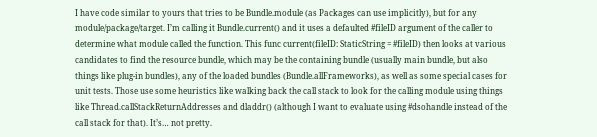I have code similar to yours that tries to be Bundle.module (as Packages can use implicitly), but for any module/package/target. I’m calling it Bundle.current() and it uses a defaulted #fileID argument of the caller to determine what module called the function. This func current(fileID: StaticString = #fileID) then looks at various candidates to find the resource bundle, which may be the containing bundle (usually main bundle, but also things like plug-in bundles), any of the loaded bundles (Bundle.allFrameworks), as well as some special cases for unit tests. Those use some heuristics like walking back the call stack to look for the calling module using things like Thread.callStackReturnAddresses and dladdr() (although I want to evaluate using #dsohandle instead of the call stack for that). It’s… not pretty.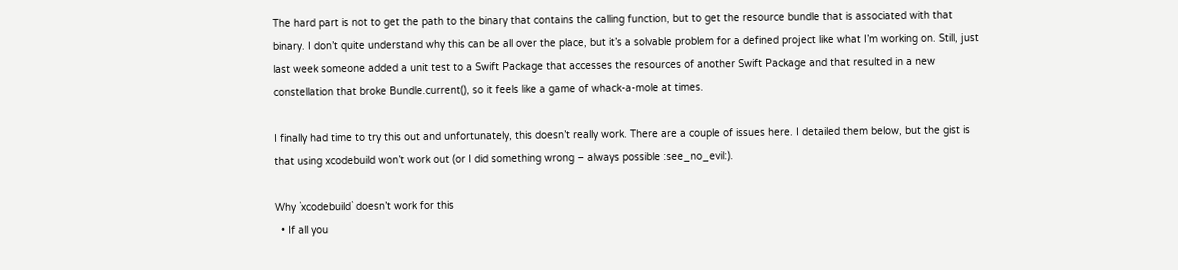The hard part is not to get the path to the binary that contains the calling function, but to get the resource bundle that is associated with that binary. I don’t quite understand why this can be all over the place, but it’s a solvable problem for a defined project like what I’m working on. Still, just last week someone added a unit test to a Swift Package that accesses the resources of another Swift Package and that resulted in a new constellation that broke Bundle.current(), so it feels like a game of whack-a-mole at times.

I finally had time to try this out and unfortunately, this doesn’t really work. There are a couple of issues here. I detailed them below, but the gist is that using xcodebuild won’t work out (or I did something wrong – always possible :see_no_evil:).

Why `xcodebuild` doesn’t work for this
  • If all you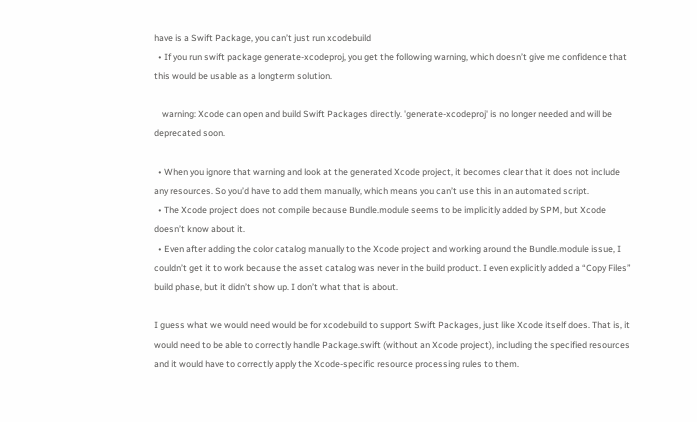have is a Swift Package, you can’t just run xcodebuild
  • If you run swift package generate-xcodeproj, you get the following warning, which doesn’t give me confidence that this would be usable as a longterm solution.

    warning: Xcode can open and build Swift Packages directly. 'generate-xcodeproj' is no longer needed and will be deprecated soon.

  • When you ignore that warning and look at the generated Xcode project, it becomes clear that it does not include any resources. So you’d have to add them manually, which means you can’t use this in an automated script.
  • The Xcode project does not compile because Bundle.module seems to be implicitly added by SPM, but Xcode doesn’t know about it.
  • Even after adding the color catalog manually to the Xcode project and working around the Bundle.module issue, I couldn’t get it to work because the asset catalog was never in the build product. I even explicitly added a “Copy Files” build phase, but it didn’t show up. I don’t what that is about.

I guess what we would need would be for xcodebuild to support Swift Packages, just like Xcode itself does. That is, it would need to be able to correctly handle Package.swift (without an Xcode project), including the specified resources and it would have to correctly apply the Xcode-specific resource processing rules to them.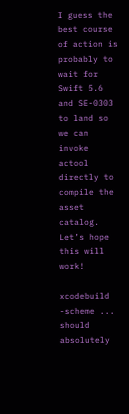I guess the best course of action is probably to wait for Swift 5.6 and SE-0303 to land so we can invoke actool directly to compile the asset catalog. Let’s hope this will work!

xcodebuild -scheme ... should absolutely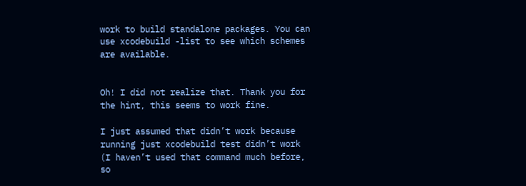work to build standalone packages. You can use xcodebuild -list to see which schemes are available.


Oh! I did not realize that. Thank you for the hint, this seems to work fine.

I just assumed that didn’t work because running just xcodebuild test didn’t work (I haven’t used that command much before, so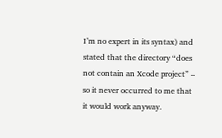I’m no expert in its syntax) and stated that the directory “does not contain an Xcode project” – so it never occurred to me that it would work anyway.